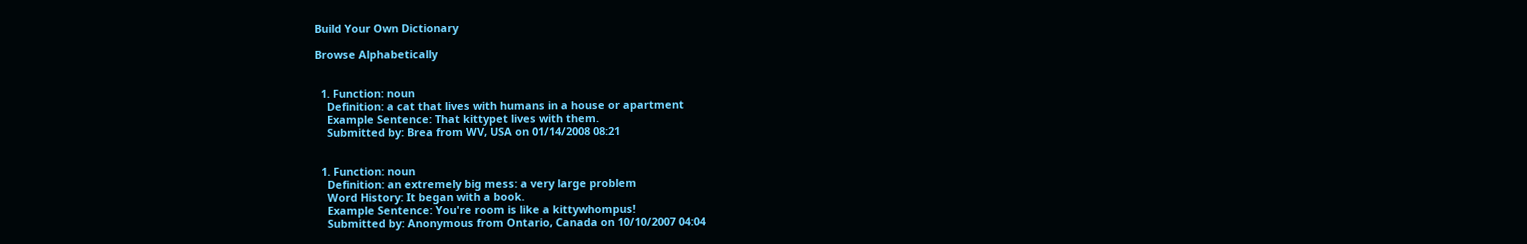Build Your Own Dictionary

Browse Alphabetically


  1. Function: noun
    Definition: a cat that lives with humans in a house or apartment
    Example Sentence: That kittypet lives with them.
    Submitted by: Brea from WV, USA on 01/14/2008 08:21


  1. Function: noun
    Definition: an extremely big mess: a very large problem
    Word History: It began with a book.
    Example Sentence: You're room is like a kittywhompus!
    Submitted by: Anonymous from Ontario, Canada on 10/10/2007 04:04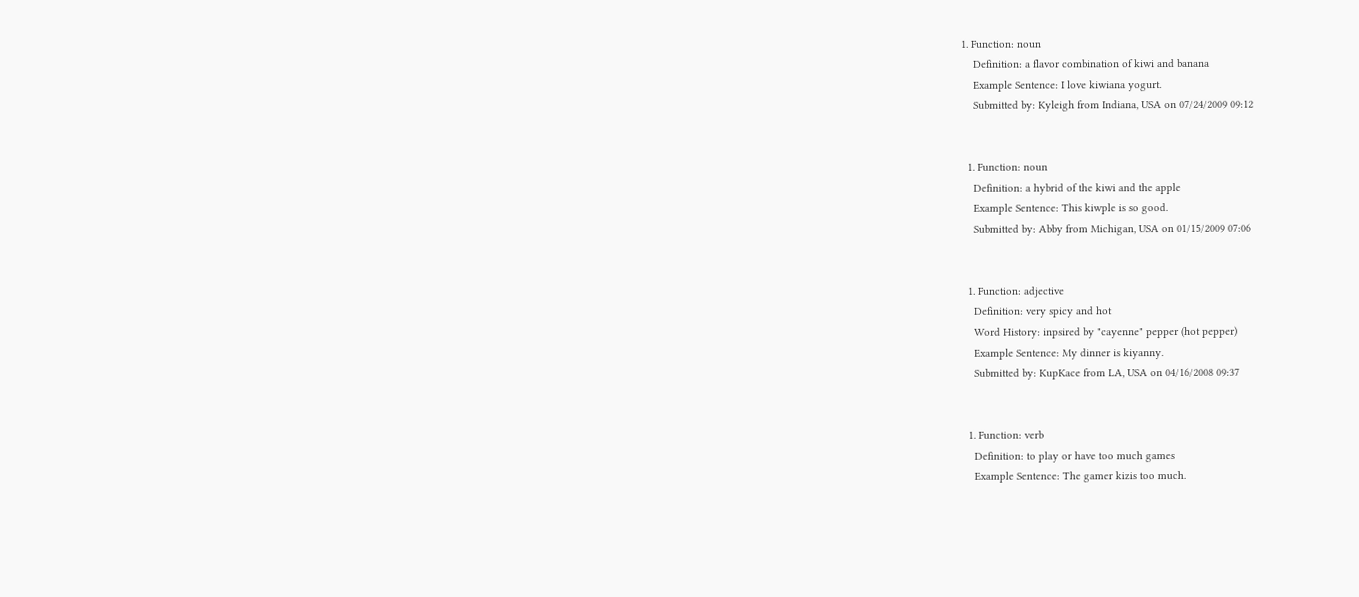1. Function: noun
    Definition: a flavor combination of kiwi and banana
    Example Sentence: I love kiwiana yogurt.
    Submitted by: Kyleigh from Indiana, USA on 07/24/2009 09:12


  1. Function: noun
    Definition: a hybrid of the kiwi and the apple
    Example Sentence: This kiwple is so good.
    Submitted by: Abby from Michigan, USA on 01/15/2009 07:06


  1. Function: adjective
    Definition: very spicy and hot
    Word History: inpsired by "cayenne" pepper (hot pepper)
    Example Sentence: My dinner is kiyanny.
    Submitted by: KupKace from LA, USA on 04/16/2008 09:37


  1. Function: verb
    Definition: to play or have too much games
    Example Sentence: The gamer kizis too much.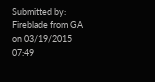Submitted by: Fireblade from GA on 03/19/2015 07:49